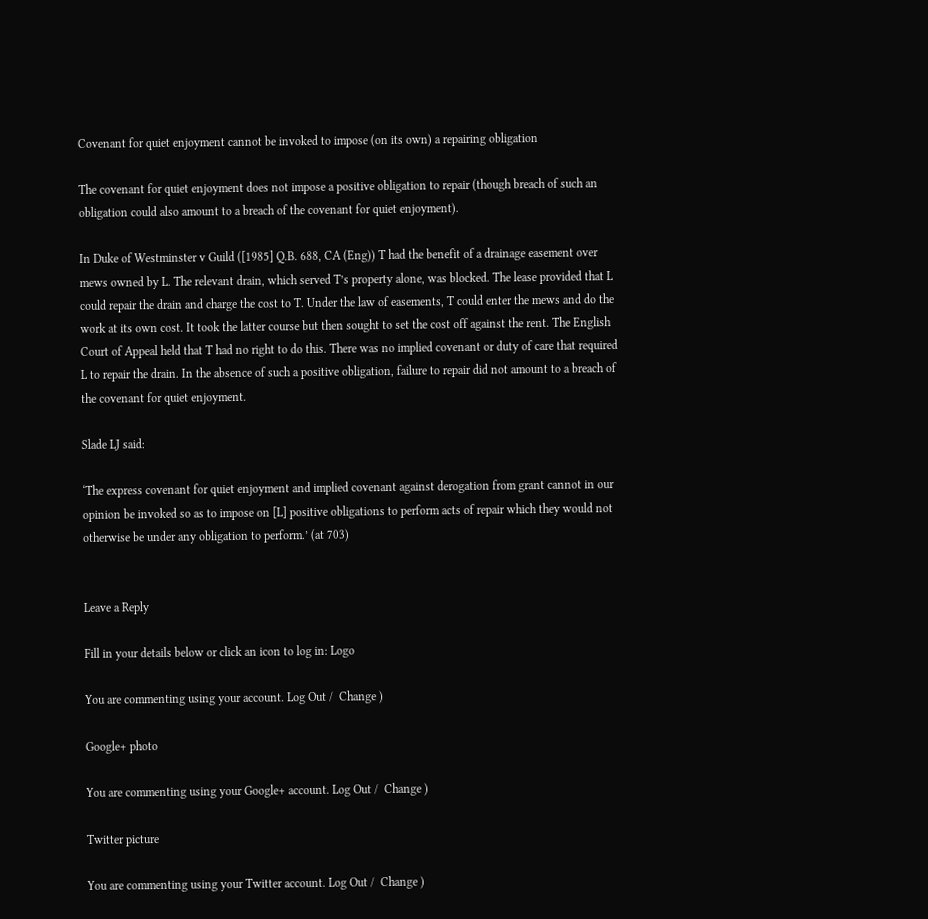Covenant for quiet enjoyment cannot be invoked to impose (on its own) a repairing obligation

The covenant for quiet enjoyment does not impose a positive obligation to repair (though breach of such an obligation could also amount to a breach of the covenant for quiet enjoyment).

In Duke of Westminster v Guild ([1985] Q.B. 688, CA (Eng)) T had the benefit of a drainage easement over mews owned by L. The relevant drain, which served T’s property alone, was blocked. The lease provided that L could repair the drain and charge the cost to T. Under the law of easements, T could enter the mews and do the work at its own cost. It took the latter course but then sought to set the cost off against the rent. The English Court of Appeal held that T had no right to do this. There was no implied covenant or duty of care that required L to repair the drain. In the absence of such a positive obligation, failure to repair did not amount to a breach of the covenant for quiet enjoyment.

Slade LJ said:

‘The express covenant for quiet enjoyment and implied covenant against derogation from grant cannot in our opinion be invoked so as to impose on [L] positive obligations to perform acts of repair which they would not otherwise be under any obligation to perform.’ (at 703)


Leave a Reply

Fill in your details below or click an icon to log in: Logo

You are commenting using your account. Log Out /  Change )

Google+ photo

You are commenting using your Google+ account. Log Out /  Change )

Twitter picture

You are commenting using your Twitter account. Log Out /  Change )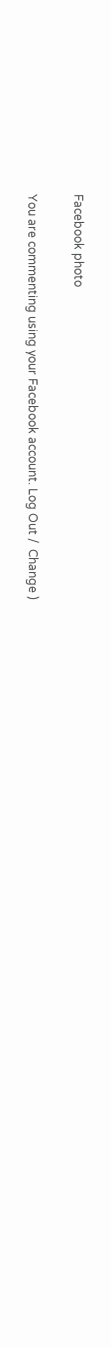Facebook photo

You are commenting using your Facebook account. Log Out /  Change )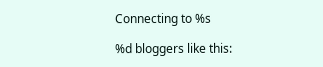Connecting to %s

%d bloggers like this: